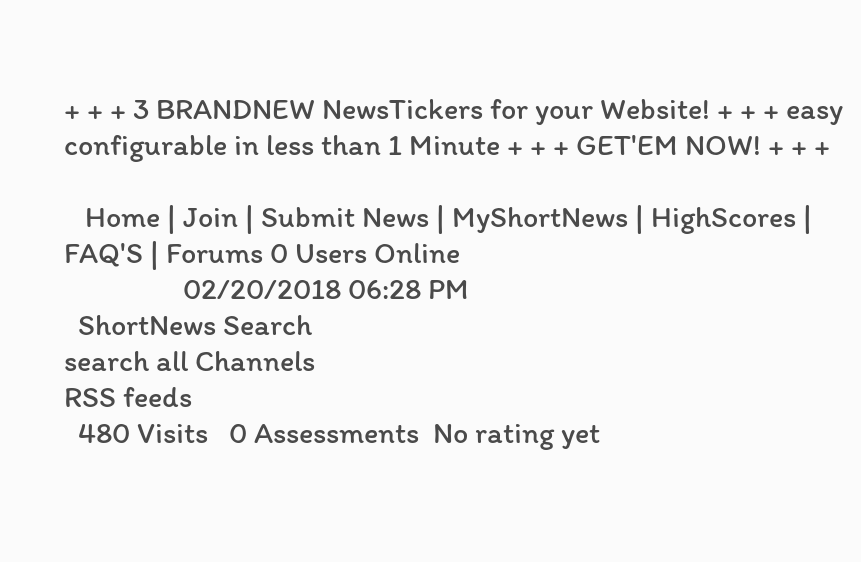+ + + 3 BRANDNEW NewsTickers for your Website! + + + easy configurable in less than 1 Minute + + + GET'EM NOW! + + +

   Home | Join | Submit News | MyShortNews | HighScores | FAQ'S | Forums 0 Users Online
                 02/20/2018 06:28 PM
  ShortNews Search
search all Channels
RSS feeds
  480 Visits   0 Assessments  No rating yet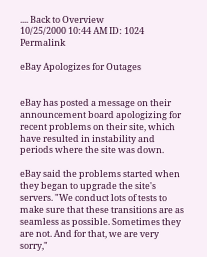.... Back to Overview
10/25/2000 10:44 AM ID: 1024 Permalink

eBay Apologizes for Outages


eBay has posted a message on their announcement board apologizing for recent problems on their site, which have resulted in instability and periods where the site was down.

eBay said the problems started when they began to upgrade the site's servers. "We conduct lots of tests to make sure that these transitions are as seamless as possible. Sometimes they are not. And for that, we are very sorry,"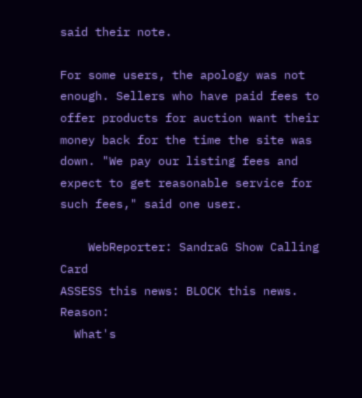said their note.

For some users, the apology was not enough. Sellers who have paid fees to offer products for auction want their money back for the time the site was down. "We pay our listing fees and expect to get reasonable service for such fees," said one user.

    WebReporter: SandraG Show Calling Card
ASSESS this news: BLOCK this news. Reason:
  What's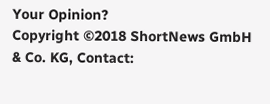Your Opinion?
Copyright ©2018 ShortNews GmbH & Co. KG, Contact: